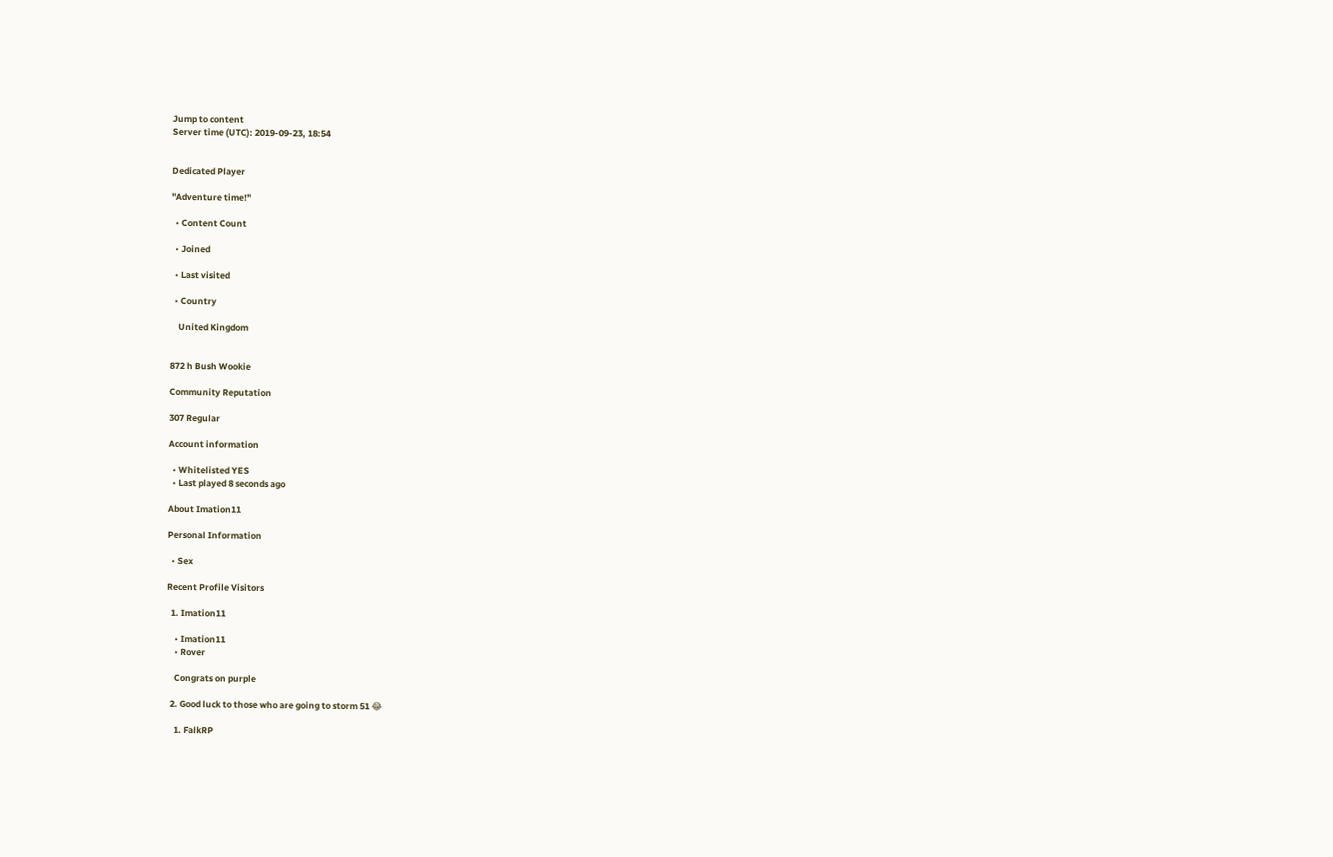Jump to content
Server time (UTC): 2019-09-23, 18:54


Dedicated Player

"Adventure time!"

  • Content Count

  • Joined

  • Last visited

  • Country

    United Kingdom


872 h Bush Wookie

Community Reputation

307 Regular

Account information

  • Whitelisted YES
  • Last played 8 seconds ago

About Imation11

Personal Information

  • Sex

Recent Profile Visitors

  1. Imation11

    • Imation11
    • Rover

    Congrats on purple

  2. Good luck to those who are going to storm 51 😂

    1. FalkRP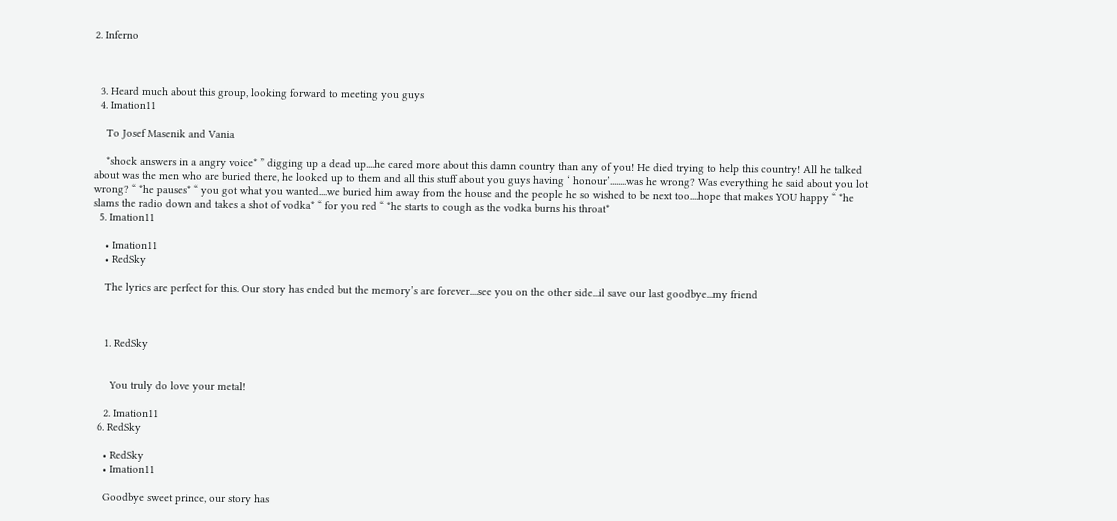2. Inferno



  3. Heard much about this group, looking forward to meeting you guys
  4. Imation11

    To Josef Masenik and Vania

    *shock answers in a angry voice* ” digging up a dead up....he cared more about this damn country than any of you! He died trying to help this country! All he talked about was the men who are buried there, he looked up to them and all this stuff about you guys having ‘ honour’........was he wrong? Was everything he said about you lot wrong? “ *he pauses* “ you got what you wanted....we buried him away from the house and the people he so wished to be next too....hope that makes YOU happy “ *he slams the radio down and takes a shot of vodka* “ for you red “ *he starts to cough as the vodka burns his throat*
  5. Imation11

    • Imation11
    • RedSky

    The lyrics are perfect for this. Our story has ended but the memory’s are forever....see you on the other side...il save our last goodbye...my friend



    1. RedSky


      You truly do love your metal!

    2. Imation11
  6. RedSky

    • RedSky
    • Imation11

    Goodbye sweet prince, our story has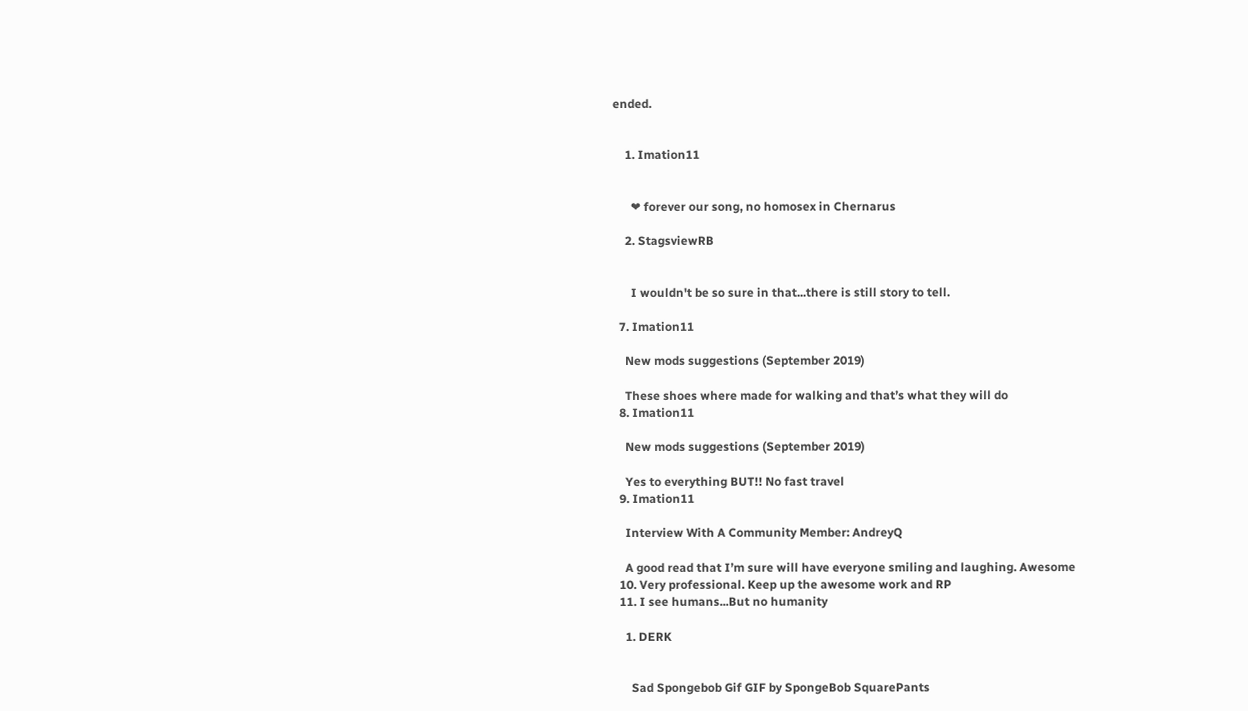ended.


    1. Imation11


      ❤ forever our song, no homosex in Chernarus

    2. StagsviewRB


      I wouldn't be so sure in that...there is still story to tell.

  7. Imation11

    New mods suggestions (September 2019)

    These shoes where made for walking and that’s what they will do
  8. Imation11

    New mods suggestions (September 2019)

    Yes to everything BUT!! No fast travel
  9. Imation11

    Interview With A Community Member: AndreyQ

    A good read that I’m sure will have everyone smiling and laughing. Awesome
  10. Very professional. Keep up the awesome work and RP
  11. I see humans...But no humanity

    1. DERK


      Sad Spongebob Gif GIF by SpongeBob SquarePants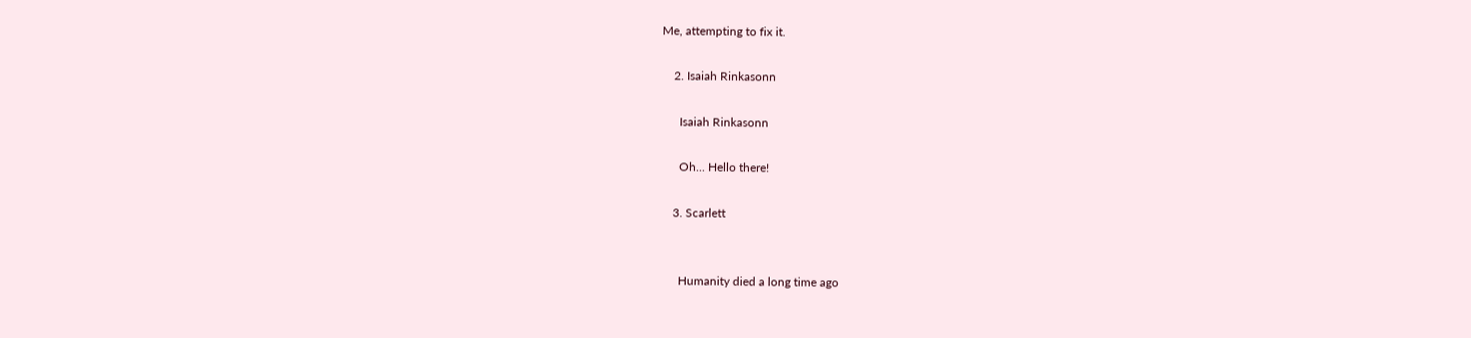Me, attempting to fix it.

    2. Isaiah Rinkasonn

      Isaiah Rinkasonn

      Oh... Hello there!

    3. Scarlett


      Humanity died a long time ago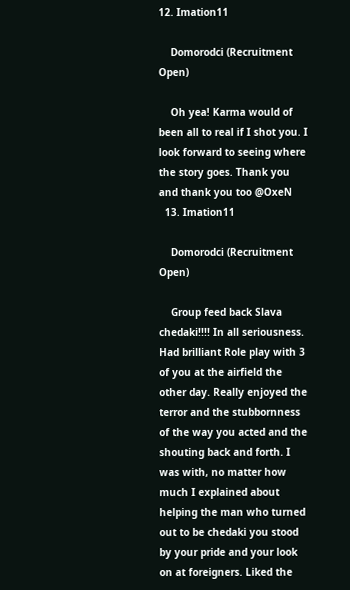12. Imation11

    Domorodci (Recruitment Open)

    Oh yea! Karma would of been all to real if I shot you. I look forward to seeing where the story goes. Thank you and thank you too @OxeN
  13. Imation11

    Domorodci (Recruitment Open)

    Group feed back Slava chedaki!!!! In all seriousness. Had brilliant Role play with 3 of you at the airfield the other day. Really enjoyed the terror and the stubbornness of the way you acted and the shouting back and forth. I was with, no matter how much I explained about helping the man who turned out to be chedaki you stood by your pride and your look on at foreigners. Liked the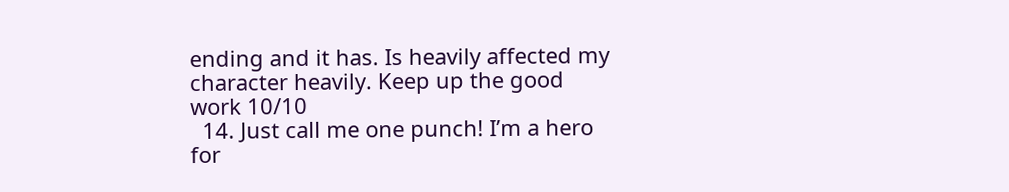ending and it has. Is heavily affected my character heavily. Keep up the good work 10/10
  14. Just call me one punch! I’m a hero for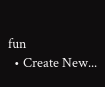fun
  • Create New...